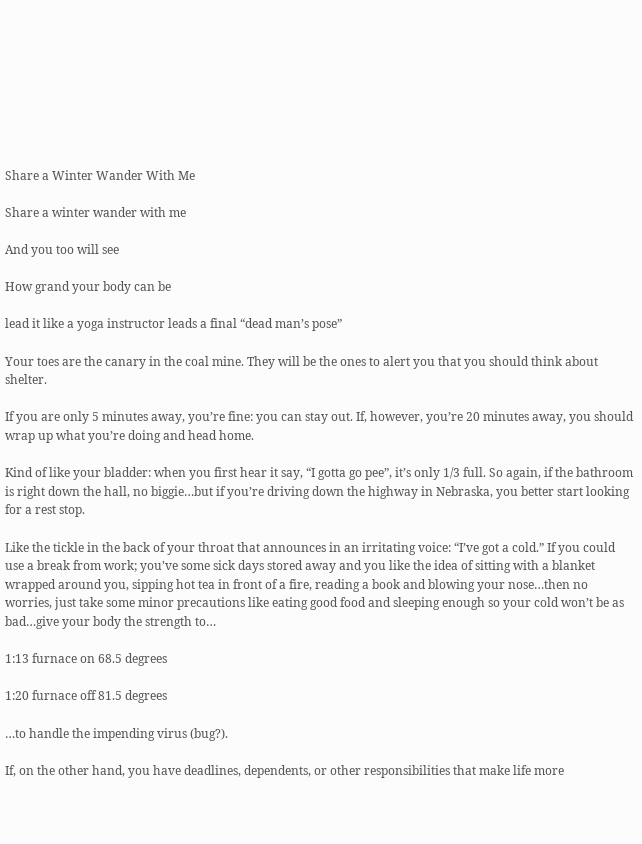Share a Winter Wander With Me

Share a winter wander with me

And you too will see

How grand your body can be

lead it like a yoga instructor leads a final “dead man’s pose”

Your toes are the canary in the coal mine. They will be the ones to alert you that you should think about shelter.

If you are only 5 minutes away, you’re fine: you can stay out. If, however, you’re 20 minutes away, you should wrap up what you’re doing and head home.

Kind of like your bladder: when you first hear it say, “I gotta go pee”, it’s only 1/3 full. So again, if the bathroom is right down the hall, no biggie…but if you’re driving down the highway in Nebraska, you better start looking for a rest stop.

Like the tickle in the back of your throat that announces in an irritating voice: “I’ve got a cold.” If you could use a break from work; you’ve some sick days stored away and you like the idea of sitting with a blanket wrapped around you, sipping hot tea in front of a fire, reading a book and blowing your nose…then no worries, just take some minor precautions like eating good food and sleeping enough so your cold won’t be as bad…give your body the strength to…

1:13 furnace on 68.5 degrees

1:20 furnace off 81.5 degrees

…to handle the impending virus (bug?).

If, on the other hand, you have deadlines, dependents, or other responsibilities that make life more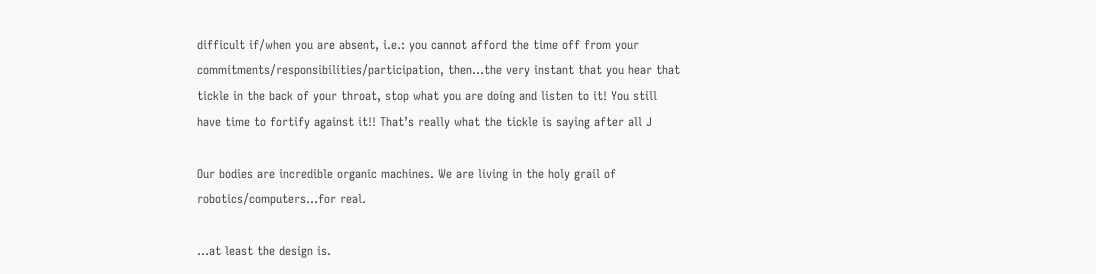difficult if/when you are absent, i.e.: you cannot afford the time off from your commitments/responsibilities/participation, then…the very instant that you hear that tickle in the back of your throat, stop what you are doing and listen to it! You still have time to fortify against it!! That’s really what the tickle is saying after all J

Our bodies are incredible organic machines. We are living in the holy grail of robotics/computers…for real.

…at least the design is.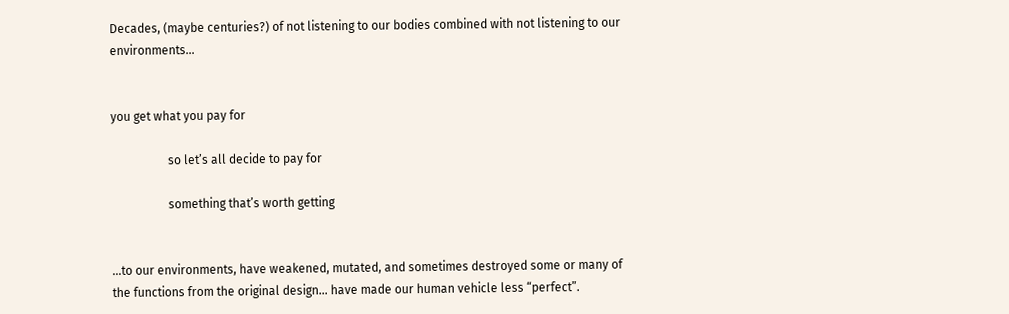Decades, (maybe centuries?) of not listening to our bodies combined with not listening to our environments…


you get what you pay for

                   so let’s all decide to pay for

                   something that’s worth getting


…to our environments, have weakened, mutated, and sometimes destroyed some or many of the functions from the original design… have made our human vehicle less “perfect”.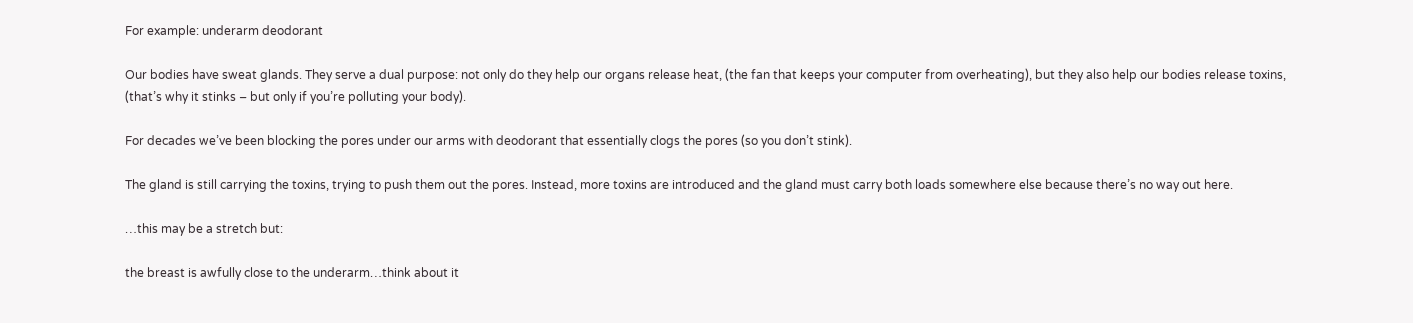For example: underarm deodorant

Our bodies have sweat glands. They serve a dual purpose: not only do they help our organs release heat, (the fan that keeps your computer from overheating), but they also help our bodies release toxins, (that’s why it stinks – but only if you’re polluting your body).

For decades we’ve been blocking the pores under our arms with deodorant that essentially clogs the pores (so you don’t stink).

The gland is still carrying the toxins, trying to push them out the pores. Instead, more toxins are introduced and the gland must carry both loads somewhere else because there’s no way out here.

…this may be a stretch but:

the breast is awfully close to the underarm…think about it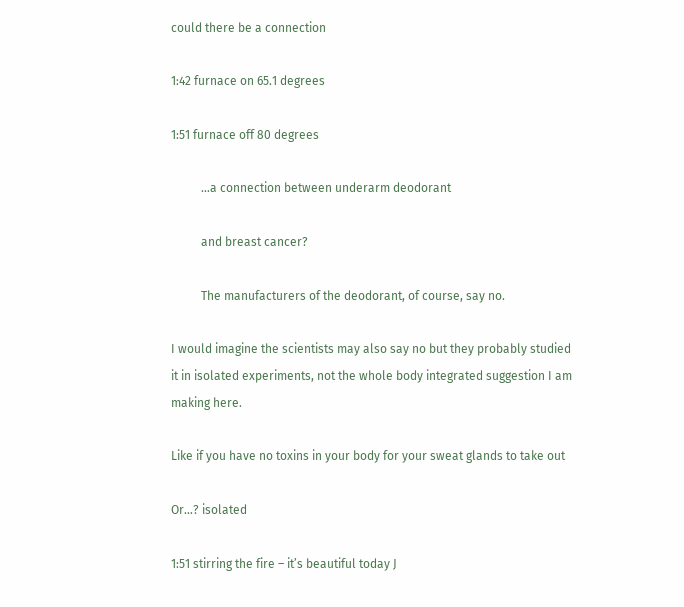could there be a connection

1:42 furnace on 65.1 degrees

1:51 furnace off 80 degrees

          …a connection between underarm deodorant

          and breast cancer?

          The manufacturers of the deodorant, of course, say no.

I would imagine the scientists may also say no but they probably studied it in isolated experiments, not the whole body integrated suggestion I am making here.

Like if you have no toxins in your body for your sweat glands to take out

Or…? isolated

1:51 stirring the fire – it’s beautiful today J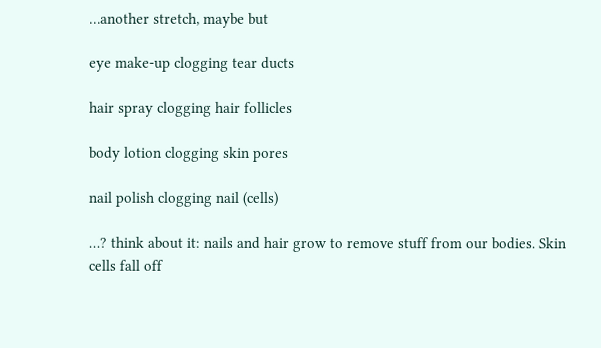…another stretch, maybe but

eye make-up clogging tear ducts

hair spray clogging hair follicles

body lotion clogging skin pores

nail polish clogging nail (cells)

…? think about it: nails and hair grow to remove stuff from our bodies. Skin cells fall off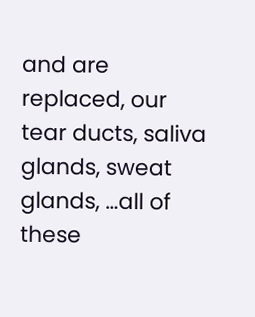and are replaced, our tear ducts, saliva glands, sweat glands, …all of these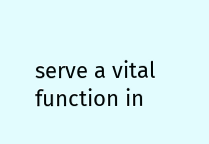serve a vital function in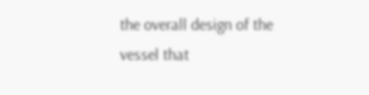the overall design of the vessel that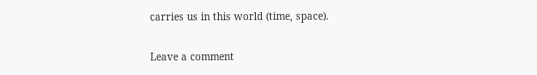carries us in this world (time, space).

Leave a comment